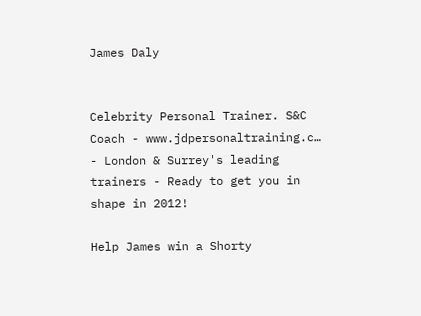James Daly


Celebrity Personal Trainer. S&C Coach - www.jdpersonaltraining.c… - London & Surrey's leading trainers - Ready to get you in shape in 2012!

Help James win a Shorty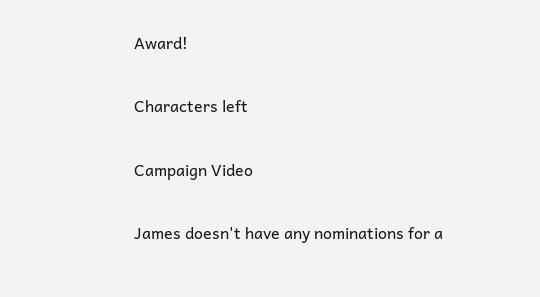Award!

Characters left

Campaign Video

James doesn't have any nominations for a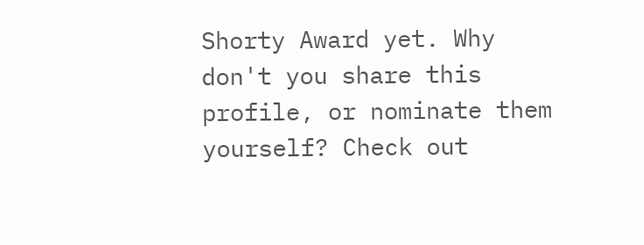Shorty Award yet. Why don't you share this profile, or nominate them yourself? Check out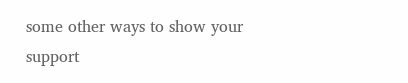some other ways to show your support